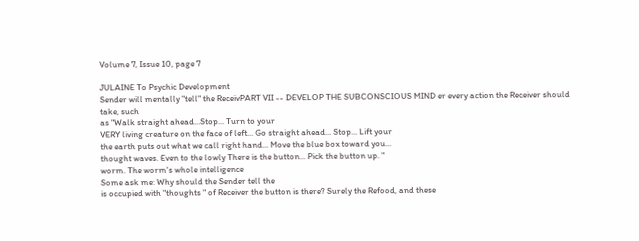Volume 7, Issue 10, page 7

JULAINE To Psychic Development
Sender will mentally "tell" the ReceivPART VII -- DEVELOP THE SUBCONSCIOUS MIND er every action the Receiver should take, such
as "Walk straight ahead...Stop... Turn to your
VERY living creature on the face of left... Go straight ahead... Stop... Lift your
the earth puts out what we call right hand... Move the blue box toward you...
thought waves. Even to the lowly There is the button... Pick the button up. "
worm. The worm's whole intelligence
Some ask me: Why should the Sender tell the
is occupied with "thoughts " of Receiver the button is there? Surely the Refood, and these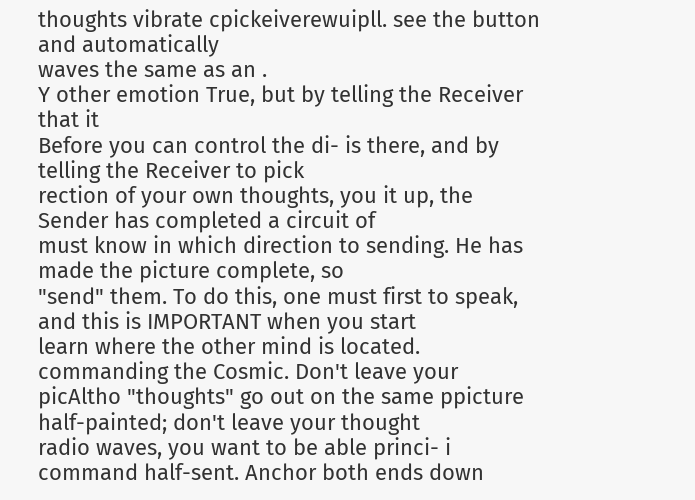thoughts vibrate cpickeiverewuipll. see the button and automatically
waves the same as an .
Y other emotion True, but by telling the Receiver that it
Before you can control the di- is there, and by telling the Receiver to pick
rection of your own thoughts, you it up, the Sender has completed a circuit of
must know in which direction to sending. He has made the picture complete, so
"send" them. To do this, one must first to speak, and this is IMPORTANT when you start
learn where the other mind is located. commanding the Cosmic. Don't leave your picAltho "thoughts" go out on the same ppicture half-painted; don't leave your thought
radio waves, you want to be able princi- i command half-sent. Anchor both ends down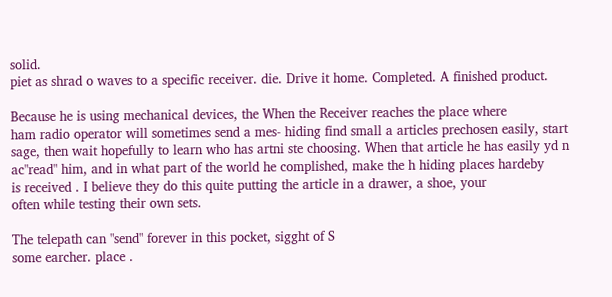solid.
piet as shrad o waves to a specific receiver. die. Drive it home. Completed. A finished product.

Because he is using mechanical devices, the When the Receiver reaches the place where
ham radio operator will sometimes send a mes- hiding find small a articles prechosen easily, start
sage, then wait hopefully to learn who has artni ste choosing. When that article he has easily yd n
ac"read" him, and in what part of the world he complished, make the h hiding places hardeby
is received . I believe they do this quite putting the article in a drawer, a shoe, your
often while testing their own sets.

The telepath can "send" forever in this pocket, sigght of S
some earcher. place .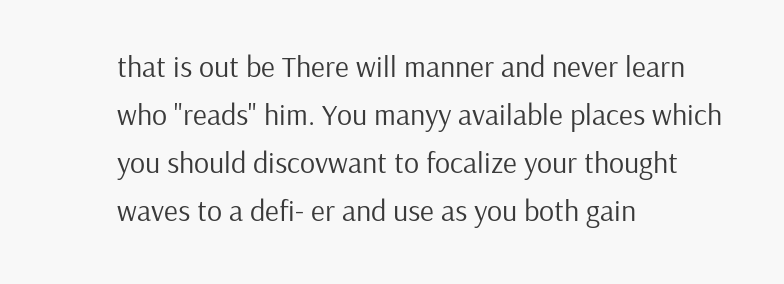that is out be There will manner and never learn who "reads" him. You manyy available places which you should discovwant to focalize your thought waves to a defi- er and use as you both gain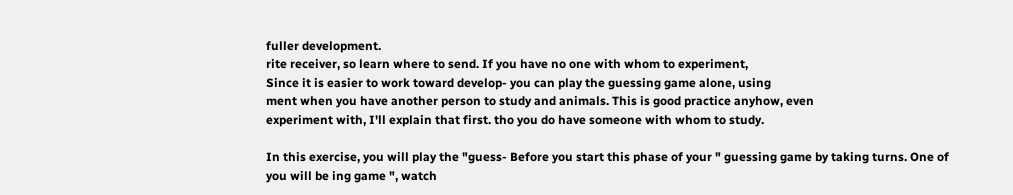fuller development.
rite receiver, so learn where to send. If you have no one with whom to experiment,
Since it is easier to work toward develop- you can play the guessing game alone, using
ment when you have another person to study and animals. This is good practice anyhow, even
experiment with, I'll explain that first. tho you do have someone with whom to study.

In this exercise, you will play the "guess- Before you start this phase of your " guessing game by taking turns. One of you will be ing game ", watch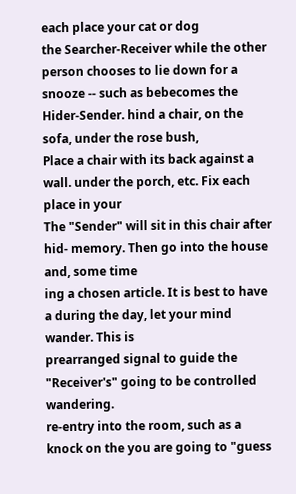each place your cat or dog
the Searcher-Receiver while the other person chooses to lie down for a snooze -- such as bebecomes the Hider-Sender. hind a chair, on the sofa, under the rose bush,
Place a chair with its back against a wall. under the porch, etc. Fix each place in your
The "Sender" will sit in this chair after hid- memory. Then go into the house and, some time
ing a chosen article. It is best to have a during the day, let your mind wander. This is
prearranged signal to guide the "Receiver's" going to be controlled wandering.
re-entry into the room, such as a knock on the you are going to "guess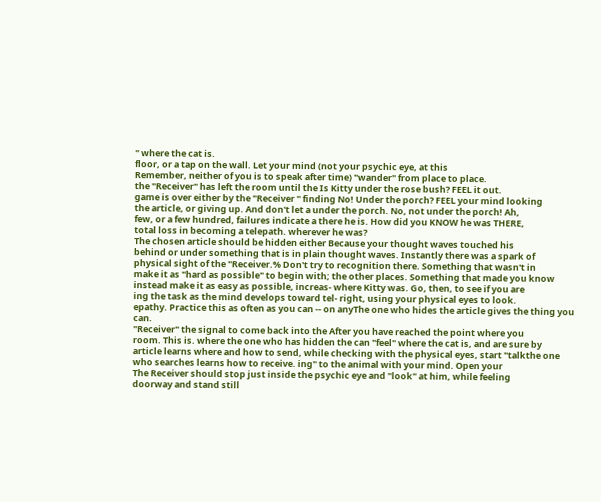" where the cat is.
floor, or a tap on the wall. Let your mind (not your psychic eye, at this
Remember, neither of you is to speak after time) "wander" from place to place.
the "Receiver" has left the room until the Is Kitty under the rose bush? FEEL it out.
game is over either by the "Receiver " finding No! Under the porch? FEEL your mind looking
the article, or giving up. And don't let a under the porch. No, not under the porch! Ah,
few, or a few hundred, failures indicate a there he is. How did you KNOW he was THERE,
total loss in becoming a telepath. wherever he was?
The chosen article should be hidden either Because your thought waves touched his
behind or under something that is in plain thought waves. Instantly there was a spark of
physical sight of the "Receiver.% Don't try to recognition there. Something that wasn't in
make it as "hard as possible" to begin with; the other places. Something that made you know
instead make it as easy as possible, increas- where Kitty was. Go, then, to see if you are
ing the task as the mind develops toward tel- right, using your physical eyes to look.
epathy. Practice this as often as you can -- on anyThe one who hides the article gives the thing you can.
"Receiver" the signal to come back into the After you have reached the point where you
room. This is. where the one who has hidden the can "feel" where the cat is, and are sure by
article learns where and how to send, while checking with the physical eyes, start "talkthe one who searches learns how to receive. ing" to the animal with your mind. Open your
The Receiver should stop just inside the psychic eye and "look" at him, while feeling
doorway and stand still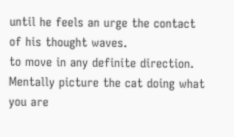until he feels an urge the contact of his thought waves.
to move in any definite direction. Mentally picture the cat doing what you are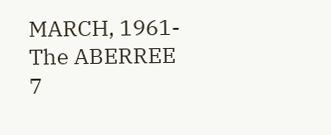MARCH, 1961- The ABERREE 7